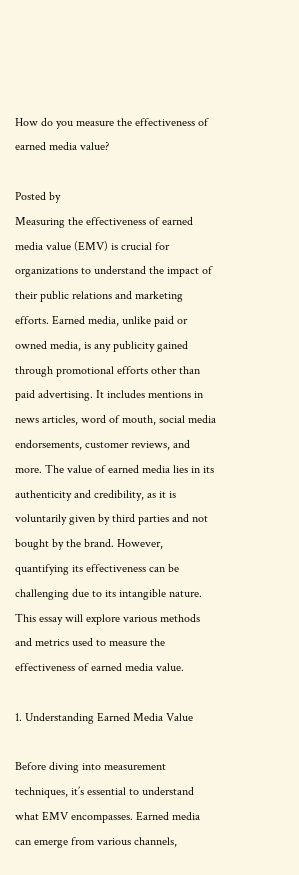How do you measure the effectiveness of earned media value?

Posted by
Measuring the effectiveness of earned media value (EMV) is crucial for organizations to understand the impact of their public relations and marketing efforts. Earned media, unlike paid or owned media, is any publicity gained through promotional efforts other than paid advertising. It includes mentions in news articles, word of mouth, social media endorsements, customer reviews, and more. The value of earned media lies in its authenticity and credibility, as it is voluntarily given by third parties and not bought by the brand. However, quantifying its effectiveness can be challenging due to its intangible nature. This essay will explore various methods and metrics used to measure the effectiveness of earned media value.

1. Understanding Earned Media Value

Before diving into measurement techniques, it’s essential to understand what EMV encompasses. Earned media can emerge from various channels,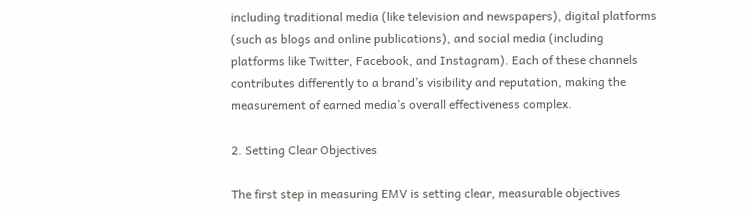including traditional media (like television and newspapers), digital platforms (such as blogs and online publications), and social media (including platforms like Twitter, Facebook, and Instagram). Each of these channels contributes differently to a brand’s visibility and reputation, making the measurement of earned media’s overall effectiveness complex.

2. Setting Clear Objectives

The first step in measuring EMV is setting clear, measurable objectives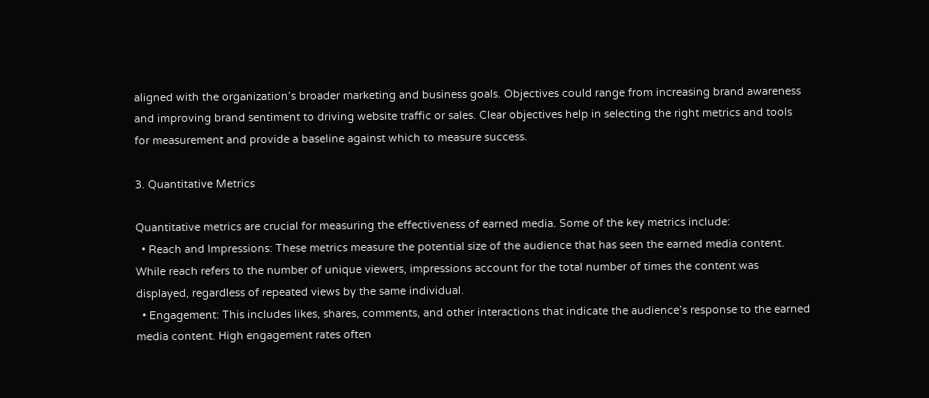aligned with the organization’s broader marketing and business goals. Objectives could range from increasing brand awareness and improving brand sentiment to driving website traffic or sales. Clear objectives help in selecting the right metrics and tools for measurement and provide a baseline against which to measure success.

3. Quantitative Metrics

Quantitative metrics are crucial for measuring the effectiveness of earned media. Some of the key metrics include:
  • Reach and Impressions: These metrics measure the potential size of the audience that has seen the earned media content. While reach refers to the number of unique viewers, impressions account for the total number of times the content was displayed, regardless of repeated views by the same individual.
  • Engagement: This includes likes, shares, comments, and other interactions that indicate the audience’s response to the earned media content. High engagement rates often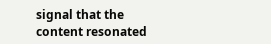signal that the content resonated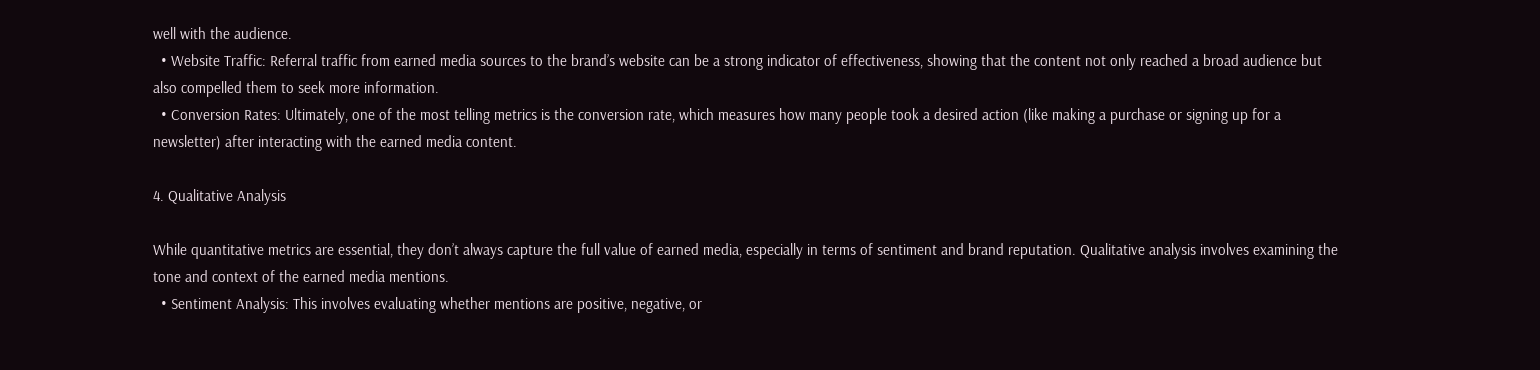well with the audience.
  • Website Traffic: Referral traffic from earned media sources to the brand’s website can be a strong indicator of effectiveness, showing that the content not only reached a broad audience but also compelled them to seek more information.
  • Conversion Rates: Ultimately, one of the most telling metrics is the conversion rate, which measures how many people took a desired action (like making a purchase or signing up for a newsletter) after interacting with the earned media content.

4. Qualitative Analysis

While quantitative metrics are essential, they don’t always capture the full value of earned media, especially in terms of sentiment and brand reputation. Qualitative analysis involves examining the tone and context of the earned media mentions.
  • Sentiment Analysis: This involves evaluating whether mentions are positive, negative, or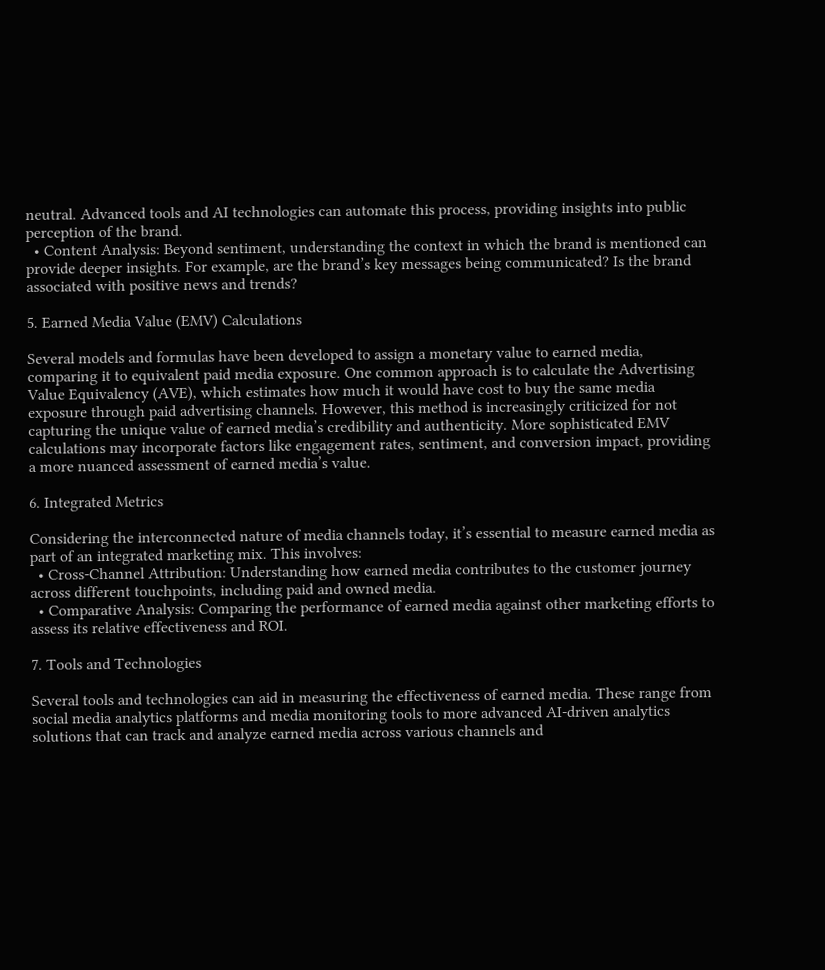neutral. Advanced tools and AI technologies can automate this process, providing insights into public perception of the brand.
  • Content Analysis: Beyond sentiment, understanding the context in which the brand is mentioned can provide deeper insights. For example, are the brand’s key messages being communicated? Is the brand associated with positive news and trends?

5. Earned Media Value (EMV) Calculations

Several models and formulas have been developed to assign a monetary value to earned media, comparing it to equivalent paid media exposure. One common approach is to calculate the Advertising Value Equivalency (AVE), which estimates how much it would have cost to buy the same media exposure through paid advertising channels. However, this method is increasingly criticized for not capturing the unique value of earned media’s credibility and authenticity. More sophisticated EMV calculations may incorporate factors like engagement rates, sentiment, and conversion impact, providing a more nuanced assessment of earned media’s value.

6. Integrated Metrics

Considering the interconnected nature of media channels today, it’s essential to measure earned media as part of an integrated marketing mix. This involves:
  • Cross-Channel Attribution: Understanding how earned media contributes to the customer journey across different touchpoints, including paid and owned media.
  • Comparative Analysis: Comparing the performance of earned media against other marketing efforts to assess its relative effectiveness and ROI.

7. Tools and Technologies

Several tools and technologies can aid in measuring the effectiveness of earned media. These range from social media analytics platforms and media monitoring tools to more advanced AI-driven analytics solutions that can track and analyze earned media across various channels and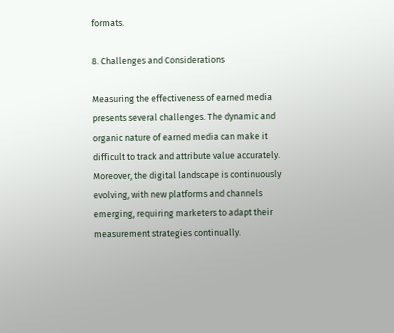formats.

8. Challenges and Considerations

Measuring the effectiveness of earned media presents several challenges. The dynamic and organic nature of earned media can make it difficult to track and attribute value accurately. Moreover, the digital landscape is continuously evolving, with new platforms and channels emerging, requiring marketers to adapt their measurement strategies continually.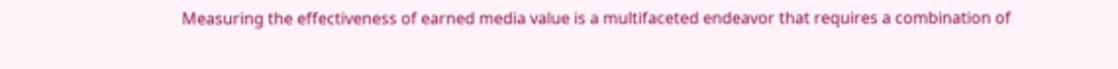Measuring the effectiveness of earned media value is a multifaceted endeavor that requires a combination of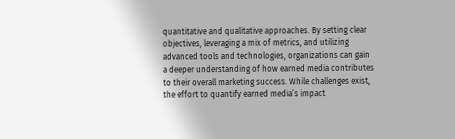quantitative and qualitative approaches. By setting clear objectives, leveraging a mix of metrics, and utilizing advanced tools and technologies, organizations can gain a deeper understanding of how earned media contributes to their overall marketing success. While challenges exist, the effort to quantify earned media’s impact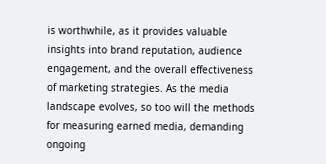is worthwhile, as it provides valuable insights into brand reputation, audience engagement, and the overall effectiveness of marketing strategies. As the media landscape evolves, so too will the methods for measuring earned media, demanding ongoing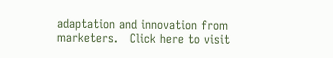adaptation and innovation from marketers.   Click here to visit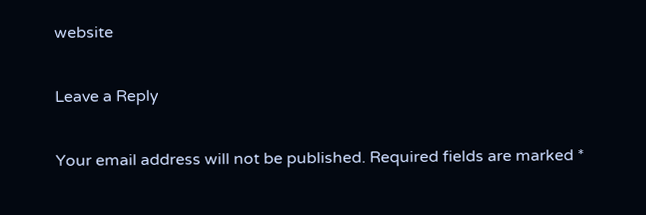website

Leave a Reply

Your email address will not be published. Required fields are marked *